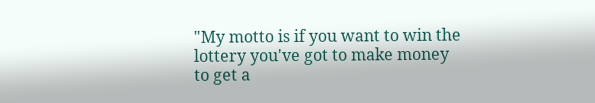"My motto is if you want to win the lottery you've got to make money to get a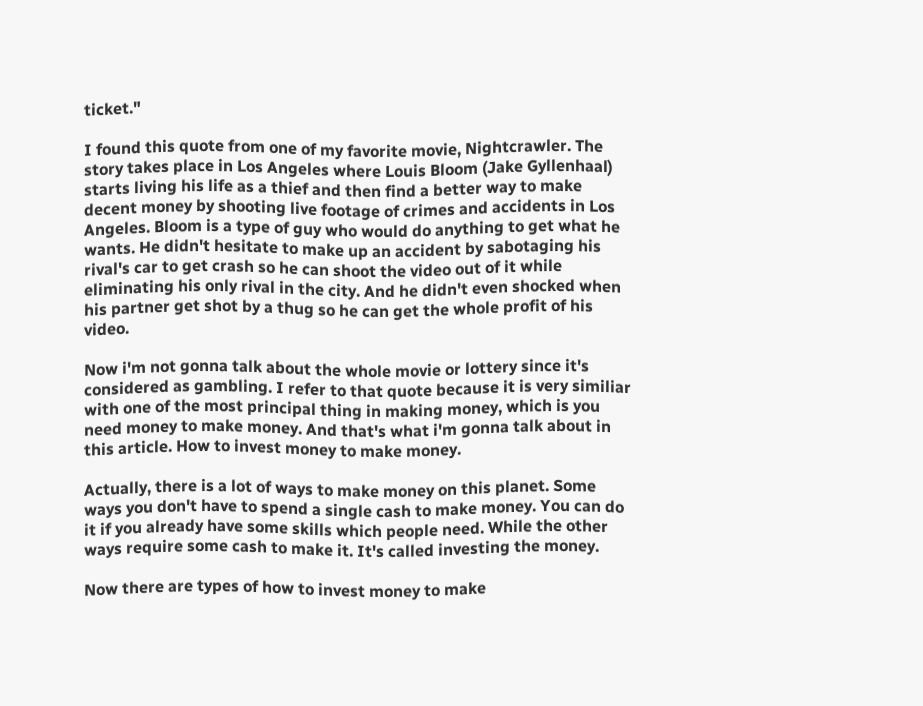ticket."

I found this quote from one of my favorite movie, Nightcrawler. The story takes place in Los Angeles where Louis Bloom (Jake Gyllenhaal) starts living his life as a thief and then find a better way to make decent money by shooting live footage of crimes and accidents in Los Angeles. Bloom is a type of guy who would do anything to get what he wants. He didn't hesitate to make up an accident by sabotaging his rival's car to get crash so he can shoot the video out of it while eliminating his only rival in the city. And he didn't even shocked when his partner get shot by a thug so he can get the whole profit of his video.

Now i'm not gonna talk about the whole movie or lottery since it's considered as gambling. I refer to that quote because it is very similiar with one of the most principal thing in making money, which is you need money to make money. And that's what i'm gonna talk about in this article. How to invest money to make money.

Actually, there is a lot of ways to make money on this planet. Some ways you don't have to spend a single cash to make money. You can do it if you already have some skills which people need. While the other ways require some cash to make it. It's called investing the money.

Now there are types of how to invest money to make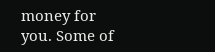money for you. Some of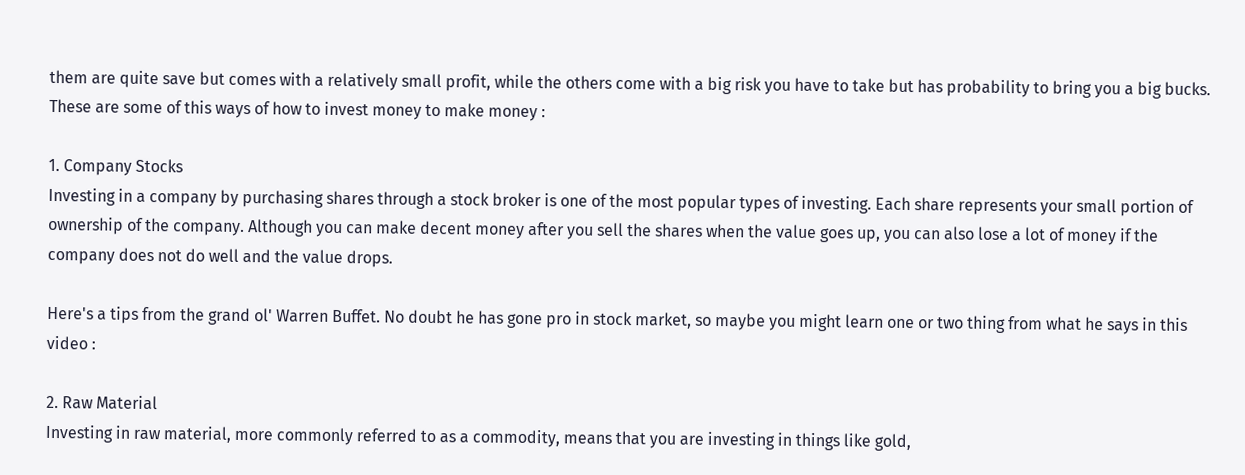them are quite save but comes with a relatively small profit, while the others come with a big risk you have to take but has probability to bring you a big bucks. These are some of this ways of how to invest money to make money :

1. Company Stocks
Investing in a company by purchasing shares through a stock broker is one of the most popular types of investing. Each share represents your small portion of ownership of the company. Although you can make decent money after you sell the shares when the value goes up, you can also lose a lot of money if the company does not do well and the value drops.

Here's a tips from the grand ol' Warren Buffet. No doubt he has gone pro in stock market, so maybe you might learn one or two thing from what he says in this video :

2. Raw Material
Investing in raw material, more commonly referred to as a commodity, means that you are investing in things like gold,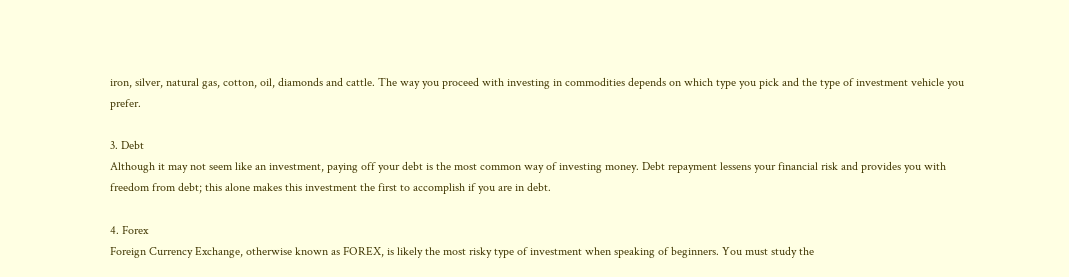iron, silver, natural gas, cotton, oil, diamonds and cattle. The way you proceed with investing in commodities depends on which type you pick and the type of investment vehicle you prefer.

3. Debt
Although it may not seem like an investment, paying off your debt is the most common way of investing money. Debt repayment lessens your financial risk and provides you with freedom from debt; this alone makes this investment the first to accomplish if you are in debt.

4. Forex
Foreign Currency Exchange, otherwise known as FOREX, is likely the most risky type of investment when speaking of beginners. You must study the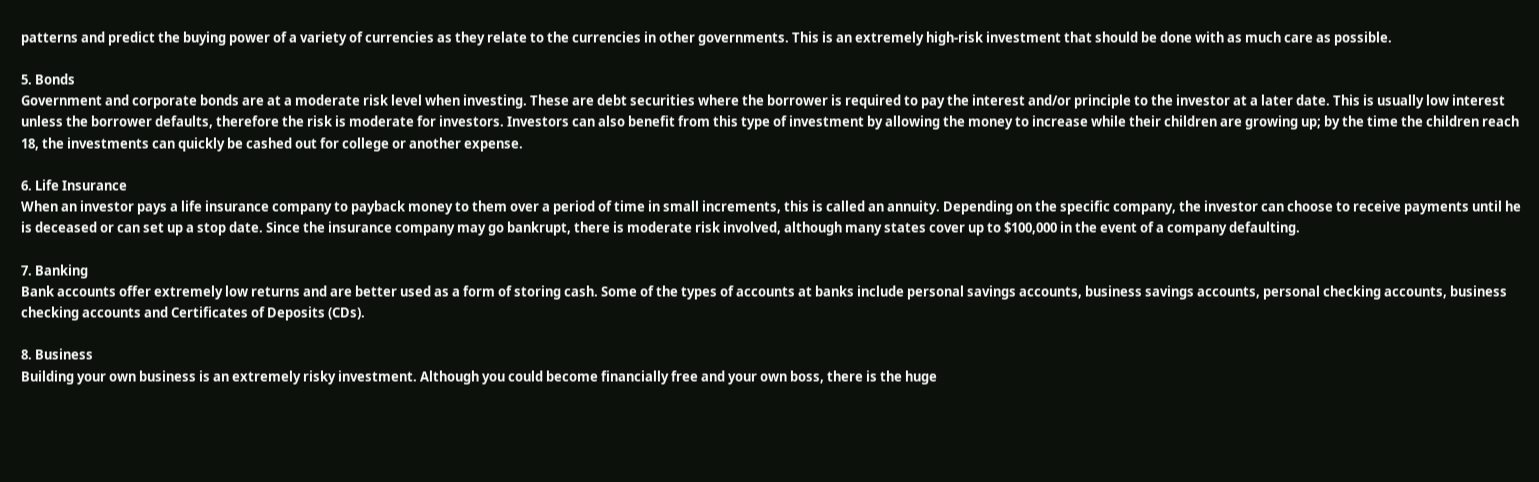patterns and predict the buying power of a variety of currencies as they relate to the currencies in other governments. This is an extremely high-risk investment that should be done with as much care as possible.

5. Bonds
Government and corporate bonds are at a moderate risk level when investing. These are debt securities where the borrower is required to pay the interest and/or principle to the investor at a later date. This is usually low interest unless the borrower defaults, therefore the risk is moderate for investors. Investors can also benefit from this type of investment by allowing the money to increase while their children are growing up; by the time the children reach 18, the investments can quickly be cashed out for college or another expense.

6. Life Insurance
When an investor pays a life insurance company to payback money to them over a period of time in small increments, this is called an annuity. Depending on the specific company, the investor can choose to receive payments until he is deceased or can set up a stop date. Since the insurance company may go bankrupt, there is moderate risk involved, although many states cover up to $100,000 in the event of a company defaulting.

7. Banking
Bank accounts offer extremely low returns and are better used as a form of storing cash. Some of the types of accounts at banks include personal savings accounts, business savings accounts, personal checking accounts, business checking accounts and Certificates of Deposits (CDs).

8. Business
Building your own business is an extremely risky investment. Although you could become financially free and your own boss, there is the huge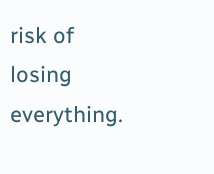risk of losing everything.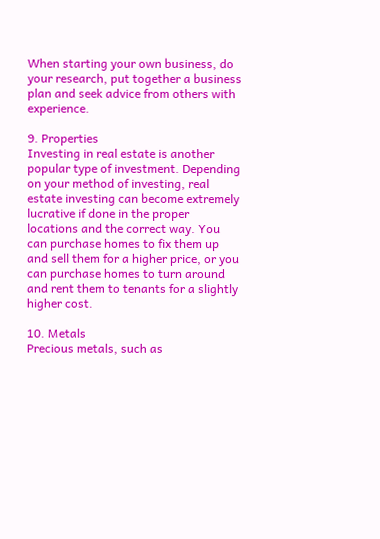When starting your own business, do your research, put together a business plan and seek advice from others with experience.

9. Properties
Investing in real estate is another popular type of investment. Depending on your method of investing, real estate investing can become extremely lucrative if done in the proper locations and the correct way. You can purchase homes to fix them up and sell them for a higher price, or you can purchase homes to turn around and rent them to tenants for a slightly higher cost.

10. Metals
Precious metals, such as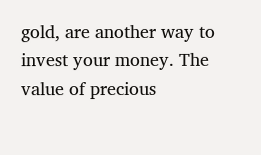gold, are another way to invest your money. The value of precious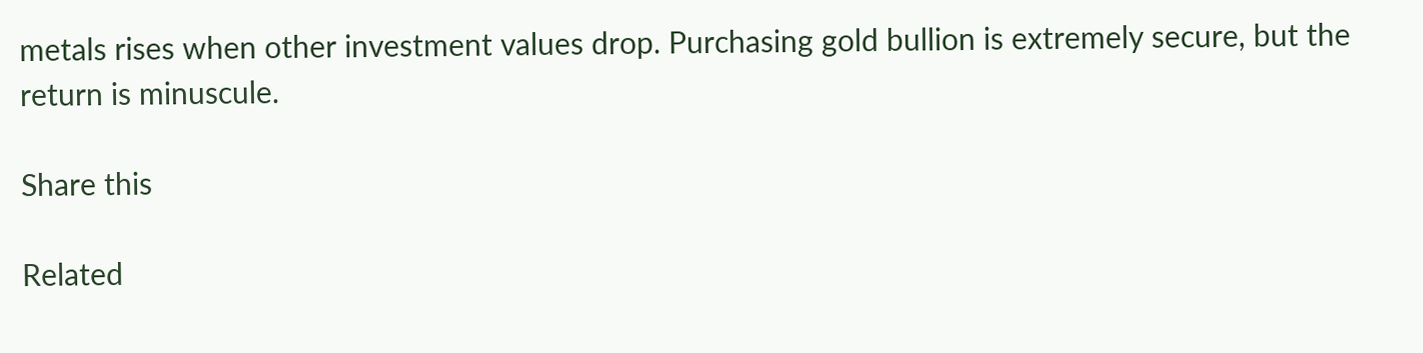metals rises when other investment values drop. Purchasing gold bullion is extremely secure, but the return is minuscule.

Share this

Related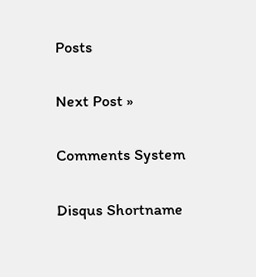Posts

Next Post »

Comments System

Disqus Shortname